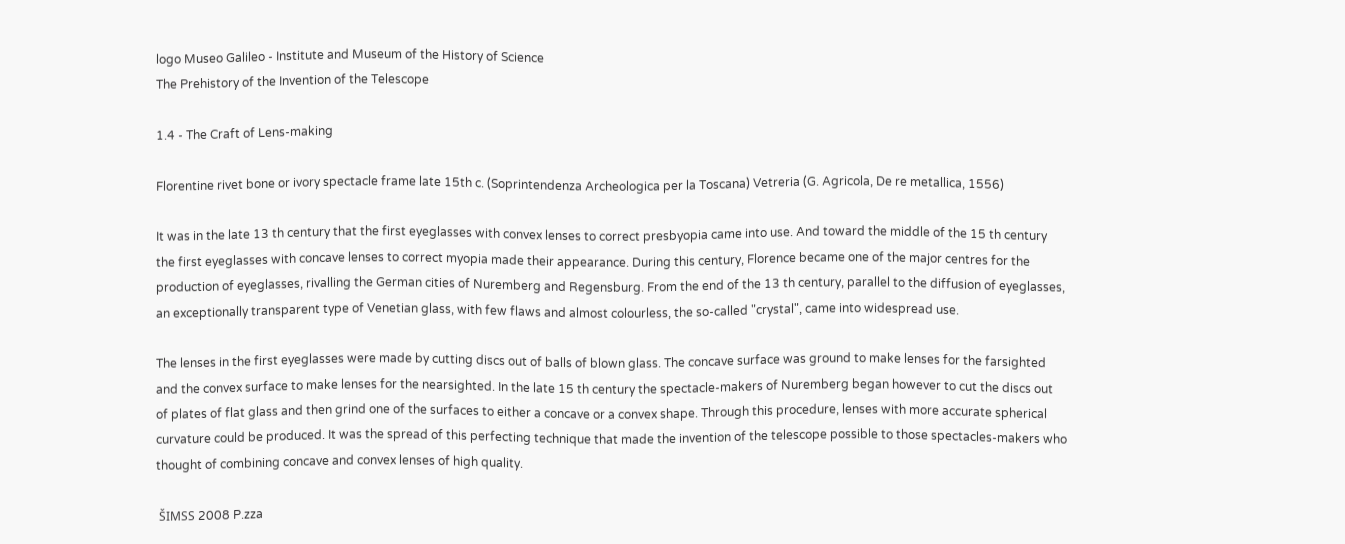logo Museo Galileo - Institute and Museum of the History of Science
The Prehistory of the Invention of the Telescope

1.4 - The Craft of Lens-making

Florentine rivet bone or ivory spectacle frame late 15th c. (Soprintendenza Archeologica per la Toscana) Vetreria (G. Agricola, De re metallica, 1556)

It was in the late 13 th century that the first eyeglasses with convex lenses to correct presbyopia came into use. And toward the middle of the 15 th century the first eyeglasses with concave lenses to correct myopia made their appearance. During this century, Florence became one of the major centres for the production of eyeglasses, rivalling the German cities of Nuremberg and Regensburg. From the end of the 13 th century, parallel to the diffusion of eyeglasses, an exceptionally transparent type of Venetian glass, with few flaws and almost colourless, the so-called "crystal", came into widespread use.

The lenses in the first eyeglasses were made by cutting discs out of balls of blown glass. The concave surface was ground to make lenses for the farsighted and the convex surface to make lenses for the nearsighted. In the late 15 th century the spectacle-makers of Nuremberg began however to cut the discs out of plates of flat glass and then grind one of the surfaces to either a concave or a convex shape. Through this procedure, lenses with more accurate spherical curvature could be produced. It was the spread of this perfecting technique that made the invention of the telescope possible to those spectacles-makers who thought of combining concave and convex lenses of high quality.

 ŠIMSS 2008 P.zza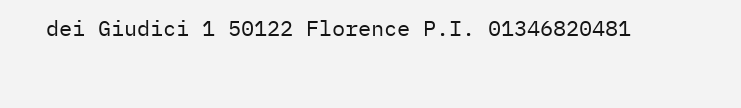dei Giudici 1 50122 Florence P.I. 01346820481